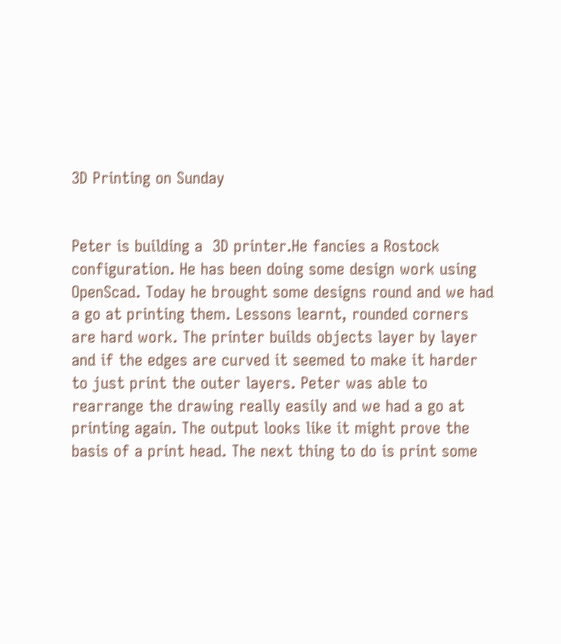3D Printing on Sunday


Peter is building a  3D printer.He fancies a Rostock configuration. He has been doing some design work using OpenScad. Today he brought some designs round and we had a go at printing them. Lessons learnt, rounded corners are hard work. The printer builds objects layer by layer and if the edges are curved it seemed to make it harder to just print the outer layers. Peter was able to rearrange the drawing really easily and we had a go at printing again. The output looks like it might prove the basis of a print head. The next thing to do is print some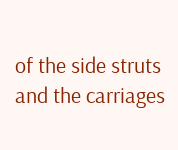of the side struts and the carriages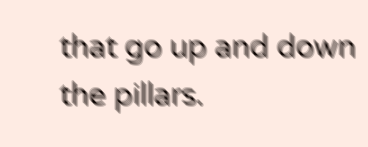that go up and down the pillars.